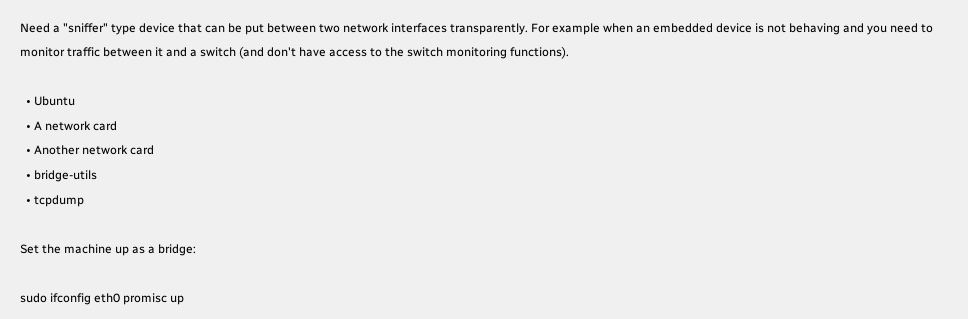Need a "sniffer" type device that can be put between two network interfaces transparently. For example when an embedded device is not behaving and you need to monitor traffic between it and a switch (and don't have access to the switch monitoring functions).

  • Ubuntu
  • A network card
  • Another network card
  • bridge-utils
  • tcpdump

Set the machine up as a bridge:

sudo ifconfig eth0 promisc up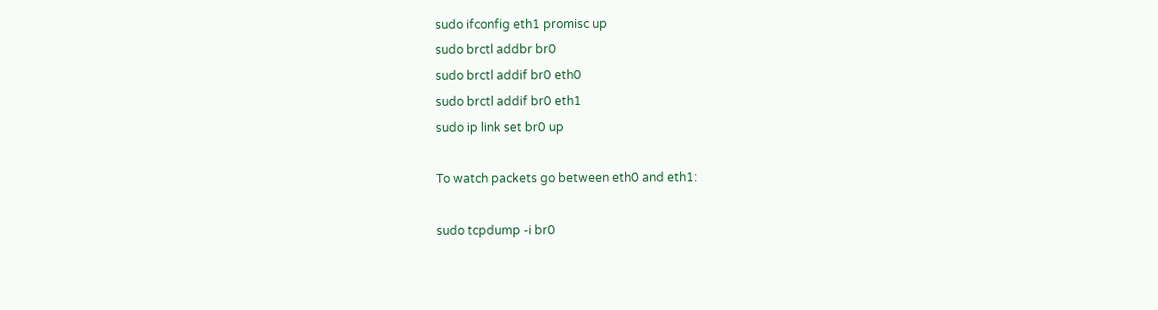sudo ifconfig eth1 promisc up
sudo brctl addbr br0
sudo brctl addif br0 eth0
sudo brctl addif br0 eth1
sudo ip link set br0 up

To watch packets go between eth0 and eth1:

sudo tcpdump -i br0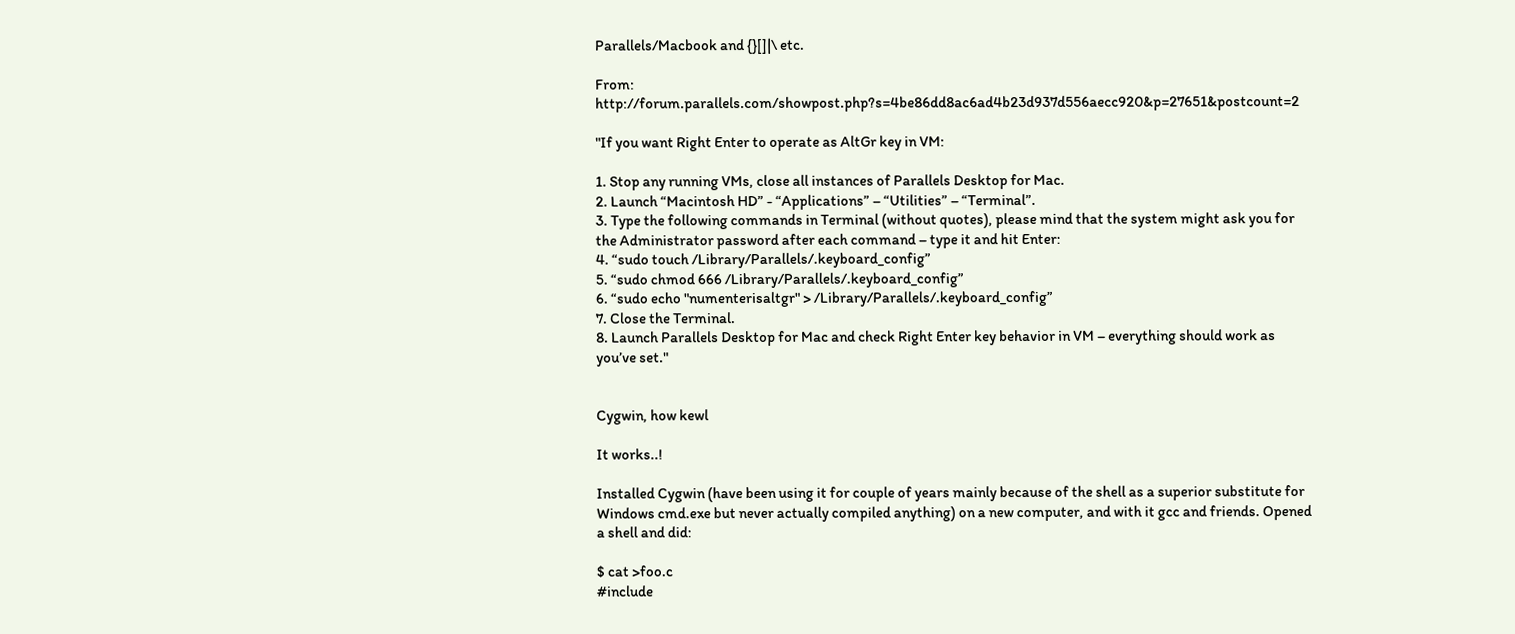Parallels/Macbook and {}[]|\ etc.

From: http://forum.parallels.com/showpost.php?s=4be86dd8ac6ad4b23d937d556aecc920&p=27651&postcount=2

"If you want Right Enter to operate as AltGr key in VM:

1. Stop any running VMs, close all instances of Parallels Desktop for Mac.
2. Launch “Macintosh HD” - “Applications” – “Utilities” – “Terminal”.
3. Type the following commands in Terminal (without quotes), please mind that the system might ask you for the Administrator password after each command – type it and hit Enter:
4. “sudo touch /Library/Parallels/.keyboard_config”
5. “sudo chmod 666 /Library/Parallels/.keyboard_config”
6. “sudo echo "numenterisaltgr" > /Library/Parallels/.keyboard_config”
7. Close the Terminal.
8. Launch Parallels Desktop for Mac and check Right Enter key behavior in VM – everything should work as you’ve set."


Cygwin, how kewl

It works..!

Installed Cygwin (have been using it for couple of years mainly because of the shell as a superior substitute for Windows cmd.exe but never actually compiled anything) on a new computer, and with it gcc and friends. Opened a shell and did:

$ cat >foo.c
#include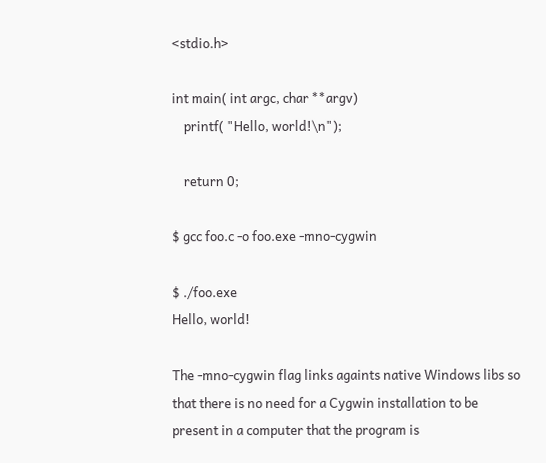<stdio.h>

int main( int argc, char **argv)
    printf( "Hello, world!\n");

    return 0;

$ gcc foo.c -o foo.exe -mno-cygwin

$ ./foo.exe
Hello, world!

The -mno-cygwin flag links againts native Windows libs so that there is no need for a Cygwin installation to be present in a computer that the program is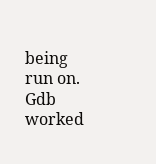being run on. Gdb worked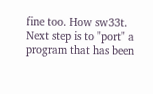fine too. How sw33t. Next step is to "port" a program that has been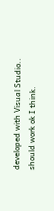developed with Visual Studio.. should work ok I think.